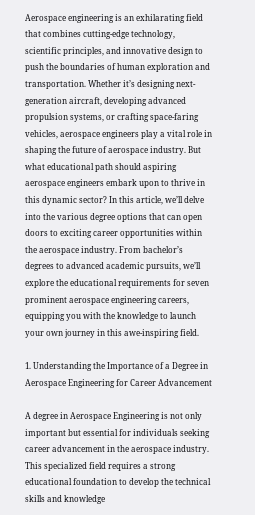Aerospace engineering is an exhilarating field that combines cutting-edge technology, scientific principles, and innovative design to push the boundaries of human exploration and transportation. Whether it’s designing next-generation aircraft, developing advanced propulsion systems, or crafting space-faring vehicles, aerospace engineers play a vital role in shaping the future of aerospace industry. But what educational path should aspiring aerospace engineers embark upon to thrive in this dynamic sector? In this article, we’ll delve into the various degree options that can open doors to exciting career opportunities within the aerospace industry. From bachelor’s degrees to advanced academic pursuits, we’ll explore the educational requirements for seven prominent aerospace engineering careers, equipping you with the knowledge to launch your own journey in this awe-inspiring field.

1. Understanding the Importance of a Degree in Aerospace Engineering for Career Advancement

A degree in Aerospace Engineering is not only important but essential for individuals seeking career advancement in the aerospace industry. This specialized field requires a strong educational foundation to develop the technical skills and knowledge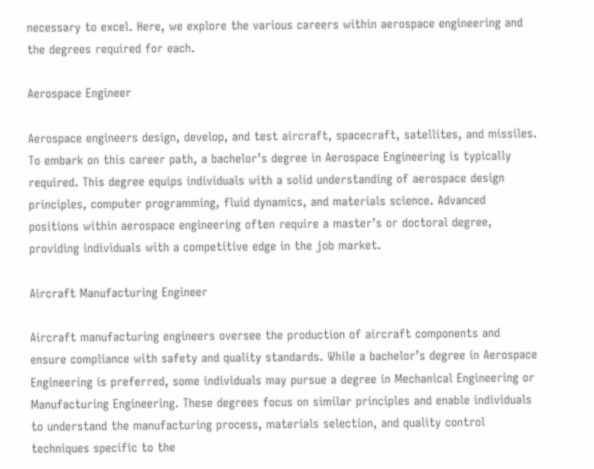necessary to excel. Here, we explore the various careers within aerospace engineering and the degrees required for each.

Aerospace Engineer

Aerospace engineers design, develop, and test aircraft, spacecraft, satellites, and missiles. To embark on this career path, a bachelor’s degree in Aerospace Engineering is typically required. This degree equips individuals with a solid understanding of aerospace design principles, computer programming, fluid dynamics, and materials science. Advanced positions within aerospace engineering often require a master’s or doctoral degree, providing individuals with a competitive edge in the job market.

Aircraft Manufacturing Engineer

Aircraft manufacturing engineers oversee the production of aircraft components and ensure compliance with safety and quality standards. While a bachelor’s degree in Aerospace Engineering is preferred, some individuals may pursue a degree in Mechanical Engineering or Manufacturing Engineering. These degrees focus on similar principles and enable individuals to understand the manufacturing process, materials selection, and quality control techniques specific to the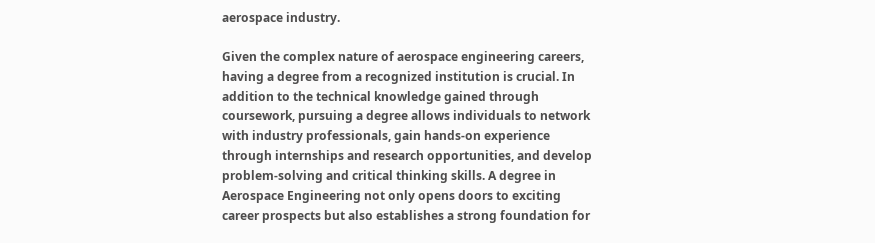aerospace industry.

Given the complex nature of aerospace engineering careers, having a degree from a recognized institution is crucial. In addition to the technical knowledge gained through coursework, pursuing a degree allows individuals to network with industry professionals, gain hands-on experience through internships and research opportunities, and develop problem-solving and critical thinking skills. A degree in Aerospace Engineering not only opens doors to exciting career prospects but also establishes a strong foundation for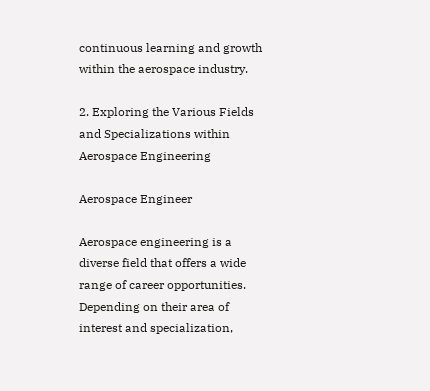continuous learning and growth within the aerospace industry.

2. Exploring the Various Fields and Specializations within Aerospace Engineering

Aerospace Engineer

Aerospace engineering is a diverse field that offers a wide range of career opportunities. Depending on their area of interest and specialization,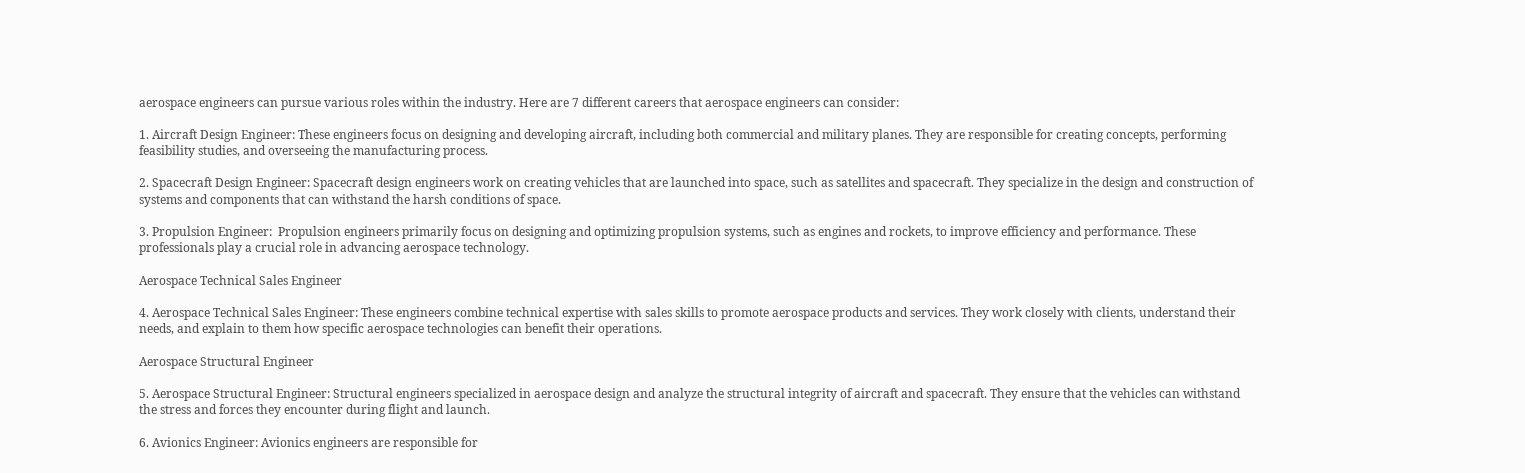aerospace engineers can pursue various roles within the industry. Here are 7 different careers that aerospace engineers can consider:

1. Aircraft Design Engineer: These engineers focus on designing and developing aircraft, including both commercial and military planes. They are responsible for creating concepts, performing feasibility studies, and overseeing the manufacturing process.

2. Spacecraft Design Engineer: Spacecraft design engineers work on creating vehicles that are launched into space, such as satellites and spacecraft. They specialize in the design and construction of systems and components that can withstand the harsh conditions of space.

3. Propulsion Engineer:  Propulsion engineers primarily focus on designing and optimizing propulsion systems, such as engines and rockets, to improve efficiency and performance. These professionals play a crucial role in advancing aerospace technology.

Aerospace Technical Sales Engineer

4. Aerospace Technical Sales Engineer: These engineers combine technical expertise with sales skills to promote aerospace products and services. They work closely with clients, understand their needs, and explain to them how specific aerospace technologies can benefit their operations.

Aerospace Structural Engineer

5. Aerospace Structural Engineer: Structural engineers specialized in aerospace design and analyze the structural integrity of aircraft and spacecraft. They ensure that the vehicles can withstand the stress and forces they encounter during flight and launch.

6. Avionics Engineer: Avionics engineers are responsible for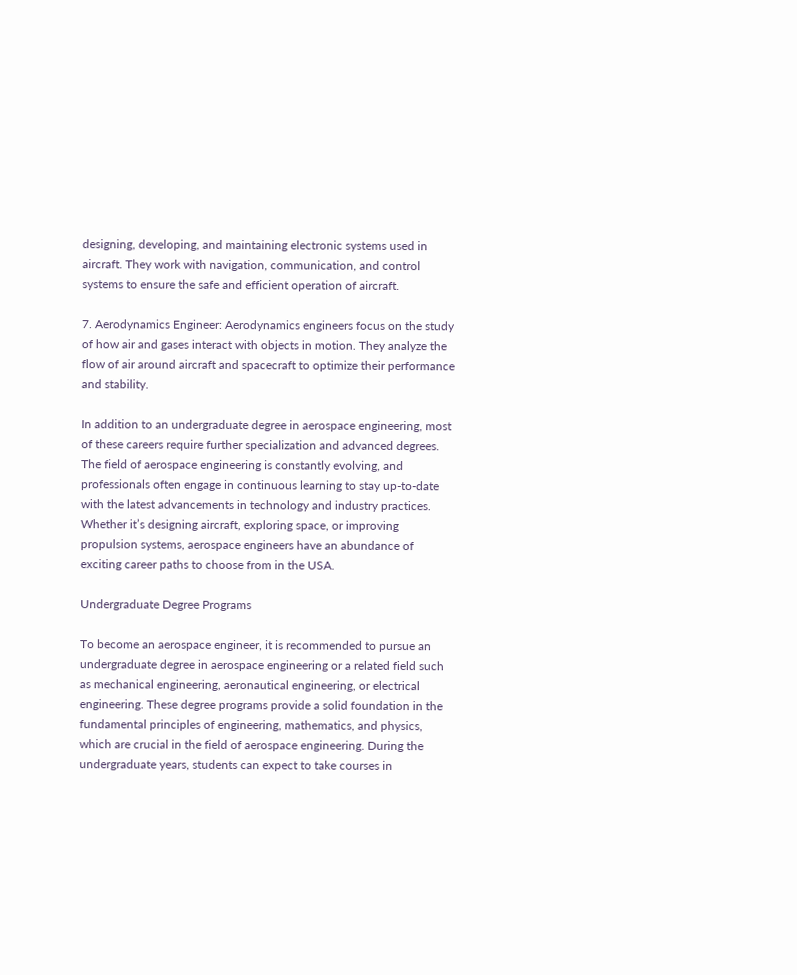designing, developing, and maintaining electronic systems used in aircraft. They work with navigation, communication, and control systems to ensure the safe and efficient operation of aircraft.

7. Aerodynamics Engineer: Aerodynamics engineers focus on the study of how air and gases interact with objects in motion. They analyze the flow of air around aircraft and spacecraft to optimize their performance and stability.

In addition to an undergraduate degree in aerospace engineering, most of these careers require further specialization and advanced degrees. The field of aerospace engineering is constantly evolving, and professionals often engage in continuous learning to stay up-to-date with the latest advancements in technology and industry practices. Whether it’s designing aircraft, exploring space, or improving propulsion systems, aerospace engineers have an abundance of exciting career paths to choose from in the USA.

Undergraduate Degree Programs

To become an aerospace engineer, it is recommended to pursue an undergraduate degree in aerospace engineering or a related field such as mechanical engineering, aeronautical engineering, or electrical engineering. These degree programs provide a solid foundation in the fundamental principles of engineering, mathematics, and physics, which are crucial in the field of aerospace engineering. During the undergraduate years, students can expect to take courses in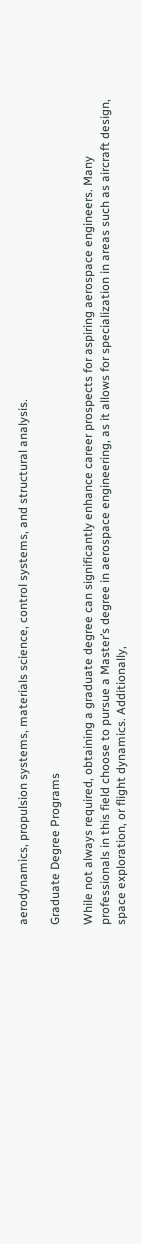aerodynamics, propulsion systems, materials science, control systems, and structural analysis.

Graduate Degree Programs

While not always required, obtaining a graduate degree can significantly enhance career prospects for aspiring aerospace engineers. Many professionals in this field choose to pursue a Master’s degree in aerospace engineering, as it allows for specialization in areas such as aircraft design, space exploration, or flight dynamics. Additionally,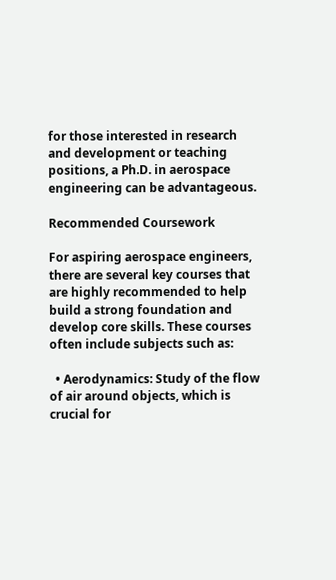for those interested in research and development or teaching positions, a Ph.D. in aerospace engineering can be advantageous.

Recommended Coursework

For aspiring aerospace engineers, there are several key courses that are highly recommended to help build a strong foundation and develop core skills. These courses often include subjects such as:

  • Aerodynamics: Study of the flow of air around objects, which is crucial for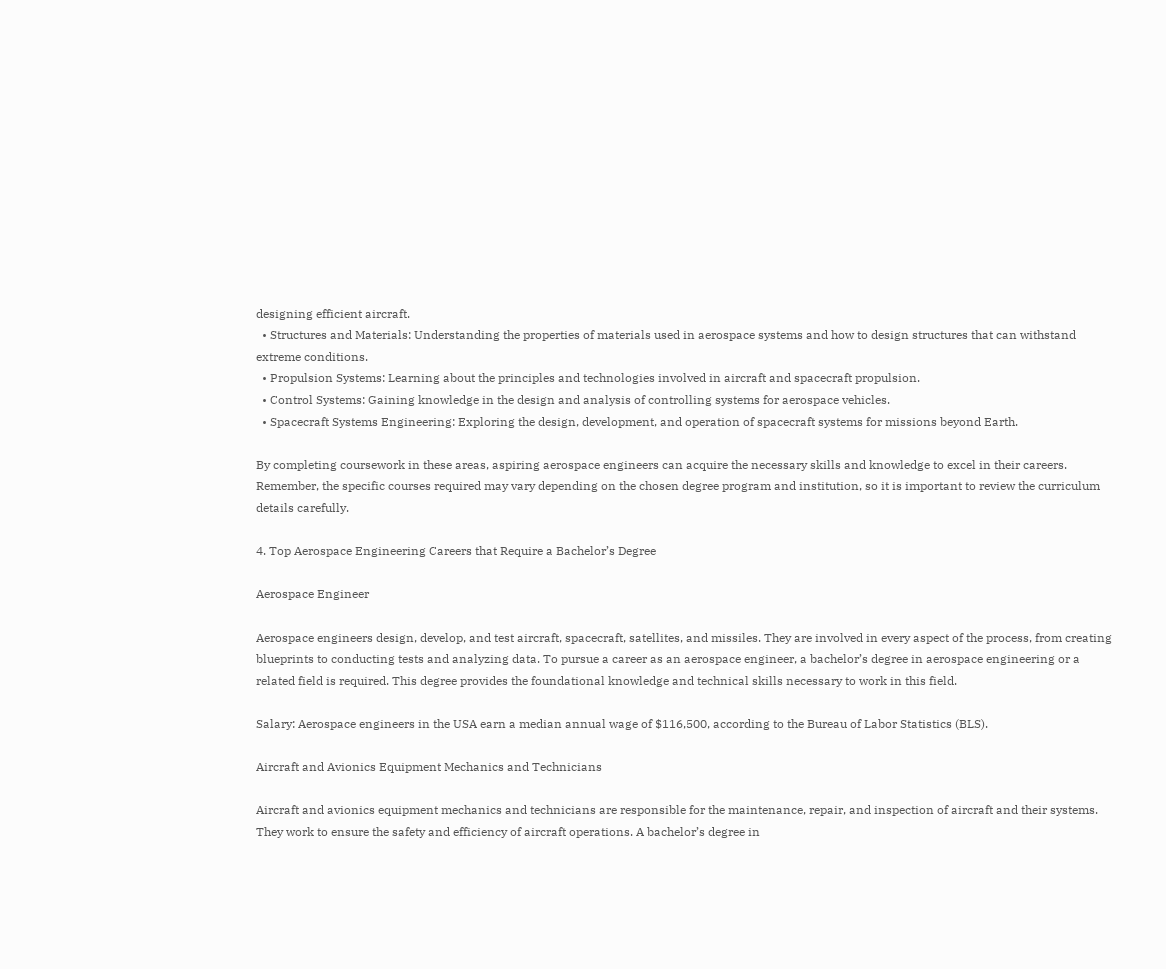designing efficient aircraft.
  • Structures and Materials: Understanding the properties of materials used in aerospace systems and how to design structures that can withstand extreme conditions.
  • Propulsion Systems: Learning about the principles and technologies involved in aircraft and spacecraft propulsion.
  • Control Systems: Gaining knowledge in the design and analysis of controlling systems for aerospace vehicles.
  • Spacecraft Systems Engineering: Exploring the design, development, and operation of spacecraft systems for missions beyond Earth.

By completing coursework in these areas, aspiring aerospace engineers can acquire the necessary skills and knowledge to excel in their careers. Remember, the specific courses required may vary depending on the chosen degree program and institution, so it is important to review the curriculum details carefully.

4. Top Aerospace Engineering Careers that Require a Bachelor’s Degree

Aerospace Engineer

Aerospace engineers design, develop, and test aircraft, spacecraft, satellites, and missiles. They are involved in every aspect of the process, from creating blueprints to conducting tests and analyzing data. To pursue a career as an aerospace engineer, a bachelor’s degree in aerospace engineering or a related field is required. This degree provides the foundational knowledge and technical skills necessary to work in this field.

Salary: Aerospace engineers in the USA earn a median annual wage of $116,500, according to the Bureau of Labor Statistics (BLS).

Aircraft and Avionics Equipment Mechanics and Technicians

Aircraft and avionics equipment mechanics and technicians are responsible for the maintenance, repair, and inspection of aircraft and their systems. They work to ensure the safety and efficiency of aircraft operations. A bachelor’s degree in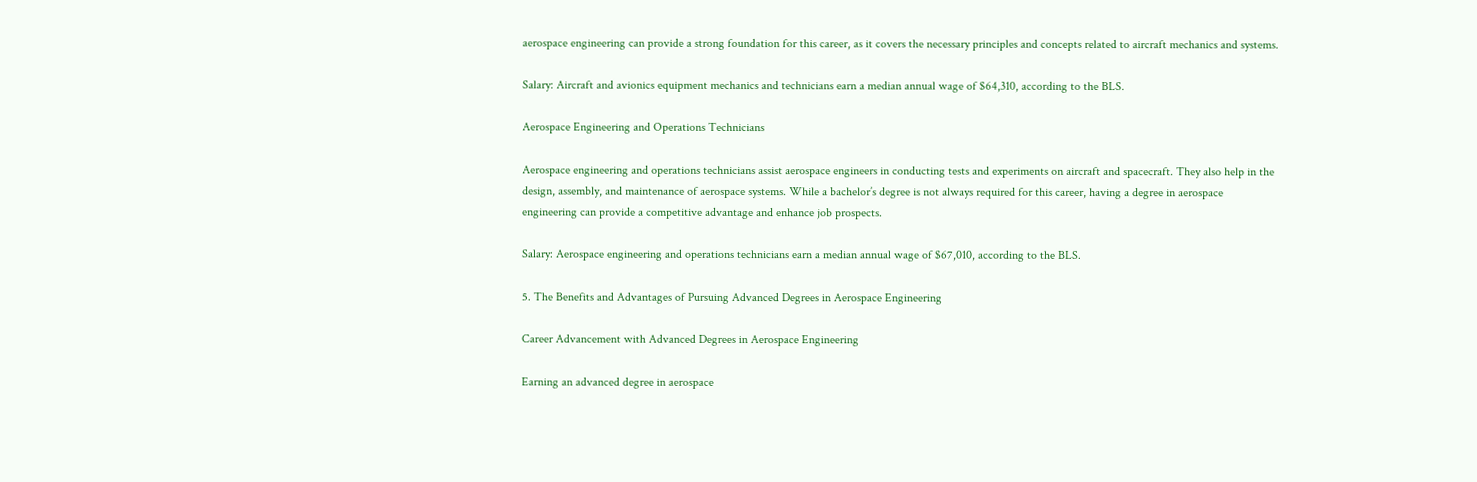aerospace engineering can provide a strong foundation for this career, as it covers the necessary principles and concepts related to aircraft mechanics and systems.

Salary: Aircraft and avionics equipment mechanics and technicians earn a median annual wage of $64,310, according to the BLS.

Aerospace Engineering and Operations Technicians

Aerospace engineering and operations technicians assist aerospace engineers in conducting tests and experiments on aircraft and spacecraft. They also help in the design, assembly, and maintenance of aerospace systems. While a bachelor’s degree is not always required for this career, having a degree in aerospace engineering can provide a competitive advantage and enhance job prospects.

Salary: Aerospace engineering and operations technicians earn a median annual wage of $67,010, according to the BLS.

5. The Benefits and Advantages of Pursuing Advanced Degrees in Aerospace Engineering

Career Advancement with Advanced Degrees in Aerospace Engineering

Earning an advanced degree in aerospace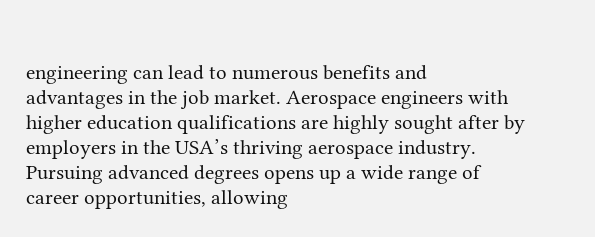engineering can lead to numerous benefits and advantages in the job market. Aerospace engineers with higher education qualifications are highly sought after by employers in the USA’s thriving aerospace industry. Pursuing advanced degrees opens up a wide range of career opportunities, allowing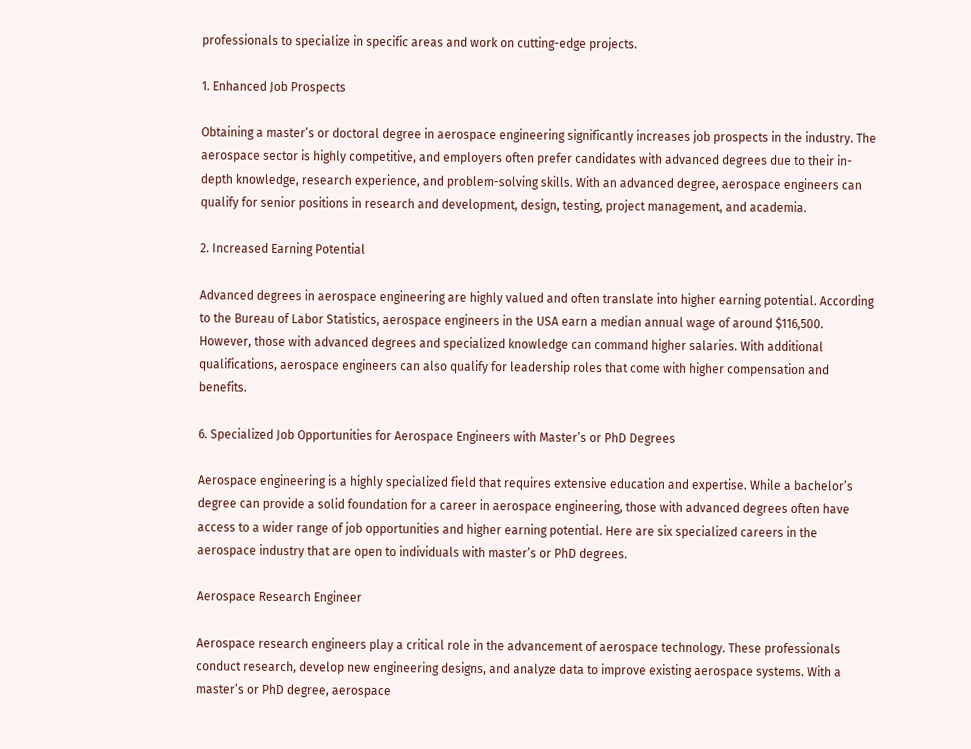professionals to specialize in specific areas and work on cutting-edge projects.

1. Enhanced Job Prospects

Obtaining a master’s or doctoral degree in aerospace engineering significantly increases job prospects in the industry. The aerospace sector is highly competitive, and employers often prefer candidates with advanced degrees due to their in-depth knowledge, research experience, and problem-solving skills. With an advanced degree, aerospace engineers can qualify for senior positions in research and development, design, testing, project management, and academia.

2. Increased Earning Potential

Advanced degrees in aerospace engineering are highly valued and often translate into higher earning potential. According to the Bureau of Labor Statistics, aerospace engineers in the USA earn a median annual wage of around $116,500. However, those with advanced degrees and specialized knowledge can command higher salaries. With additional qualifications, aerospace engineers can also qualify for leadership roles that come with higher compensation and benefits.

6. Specialized Job Opportunities for Aerospace Engineers with Master’s or PhD Degrees

Aerospace engineering is a highly specialized field that requires extensive education and expertise. While a bachelor’s degree can provide a solid foundation for a career in aerospace engineering, those with advanced degrees often have access to a wider range of job opportunities and higher earning potential. Here are six specialized careers in the aerospace industry that are open to individuals with master’s or PhD degrees.

Aerospace Research Engineer

Aerospace research engineers play a critical role in the advancement of aerospace technology. These professionals conduct research, develop new engineering designs, and analyze data to improve existing aerospace systems. With a master’s or PhD degree, aerospace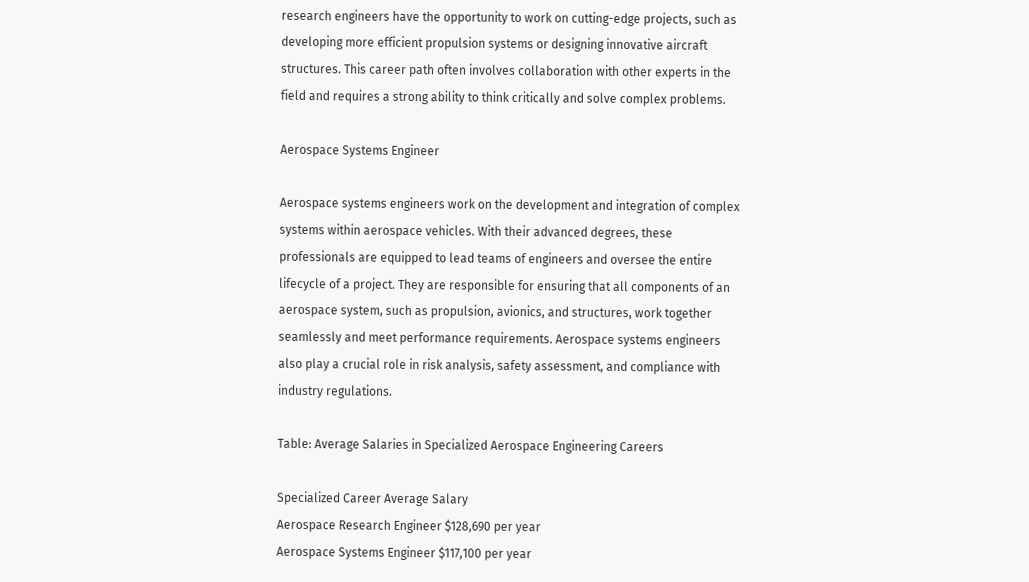research engineers have the opportunity to work on cutting-edge projects, such as developing more efficient propulsion systems or designing innovative aircraft structures. This career path often involves collaboration with other experts in the field and requires a strong ability to think critically and solve complex problems.

Aerospace Systems Engineer

Aerospace systems engineers work on the development and integration of complex systems within aerospace vehicles. With their advanced degrees, these professionals are equipped to lead teams of engineers and oversee the entire lifecycle of a project. They are responsible for ensuring that all components of an aerospace system, such as propulsion, avionics, and structures, work together seamlessly and meet performance requirements. Aerospace systems engineers also play a crucial role in risk analysis, safety assessment, and compliance with industry regulations.

Table: Average Salaries in Specialized Aerospace Engineering Careers

Specialized Career Average Salary
Aerospace Research Engineer $128,690 per year
Aerospace Systems Engineer $117,100 per year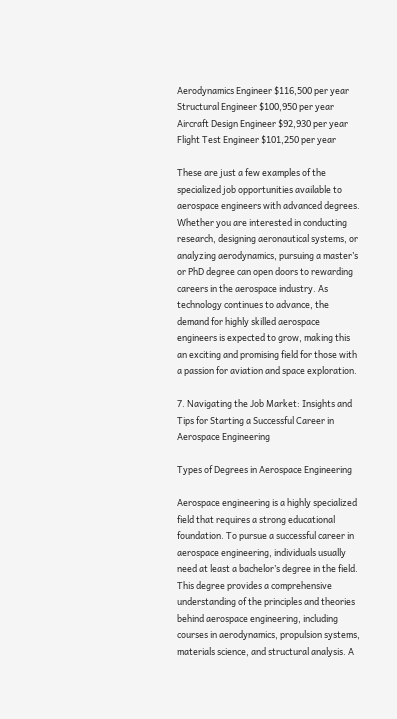Aerodynamics Engineer $116,500 per year
Structural Engineer $100,950 per year
Aircraft Design Engineer $92,930 per year
Flight Test Engineer $101,250 per year

These are just a few examples of the specialized job opportunities available to aerospace engineers with advanced degrees. Whether you are interested in conducting research, designing aeronautical systems, or analyzing aerodynamics, pursuing a master’s or PhD degree can open doors to rewarding careers in the aerospace industry. As technology continues to advance, the demand for highly skilled aerospace engineers is expected to grow, making this an exciting and promising field for those with a passion for aviation and space exploration.

7. Navigating the Job Market: Insights and Tips for Starting a Successful Career in Aerospace Engineering

Types of Degrees in Aerospace Engineering

Aerospace engineering is a highly specialized field that requires a strong educational foundation. To pursue a successful career in aerospace engineering, individuals usually need at least a bachelor’s degree in the field. This degree provides a comprehensive understanding of the principles and theories behind aerospace engineering, including courses in aerodynamics, propulsion systems, materials science, and structural analysis. A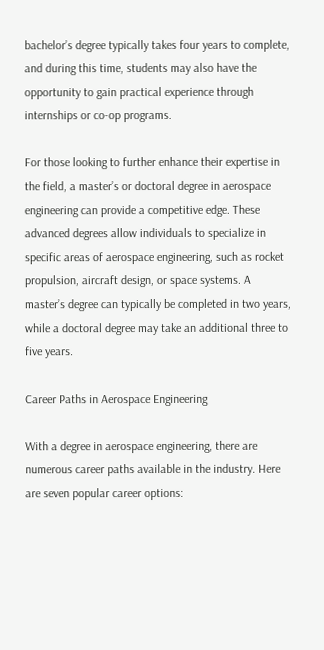bachelor’s degree typically takes four years to complete, and during this time, students may also have the opportunity to gain practical experience through internships or co-op programs.

For those looking to further enhance their expertise in the field, a master’s or doctoral degree in aerospace engineering can provide a competitive edge. These advanced degrees allow individuals to specialize in specific areas of aerospace engineering, such as rocket propulsion, aircraft design, or space systems. A master’s degree can typically be completed in two years, while a doctoral degree may take an additional three to five years.

Career Paths in Aerospace Engineering

With a degree in aerospace engineering, there are numerous career paths available in the industry. Here are seven popular career options: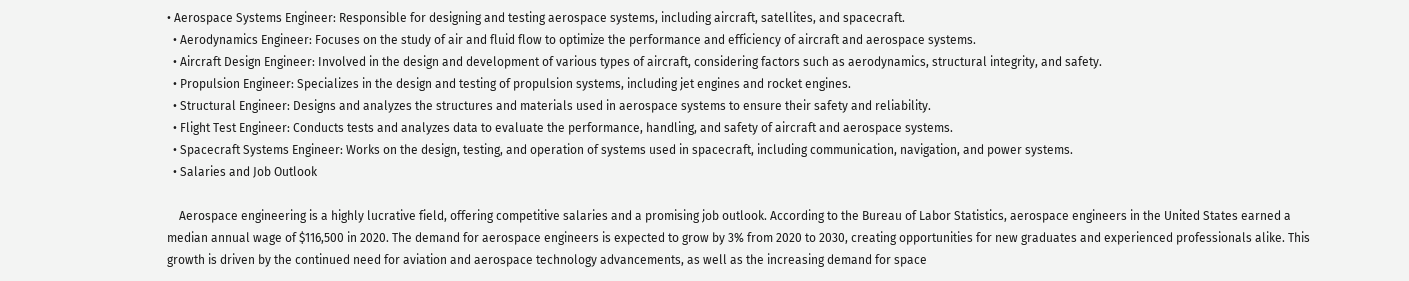• Aerospace Systems Engineer: Responsible for designing and testing aerospace systems, including aircraft, satellites, and spacecraft.
  • Aerodynamics Engineer: Focuses on the study of air and fluid flow to optimize the performance and efficiency of aircraft and aerospace systems.
  • Aircraft Design Engineer: Involved in the design and development of various types of aircraft, considering factors such as aerodynamics, structural integrity, and safety.
  • Propulsion Engineer: Specializes in the design and testing of propulsion systems, including jet engines and rocket engines.
  • Structural Engineer: Designs and analyzes the structures and materials used in aerospace systems to ensure their safety and reliability.
  • Flight Test Engineer: Conducts tests and analyzes data to evaluate the performance, handling, and safety of aircraft and aerospace systems.
  • Spacecraft Systems Engineer: Works on the design, testing, and operation of systems used in spacecraft, including communication, navigation, and power systems.
  • Salaries and Job Outlook

    Aerospace engineering is a highly lucrative field, offering competitive salaries and a promising job outlook. According to the Bureau of Labor Statistics, aerospace engineers in the United States earned a median annual wage of $116,500 in 2020. The demand for aerospace engineers is expected to grow by 3% from 2020 to 2030, creating opportunities for new graduates and experienced professionals alike. This growth is driven by the continued need for aviation and aerospace technology advancements, as well as the increasing demand for space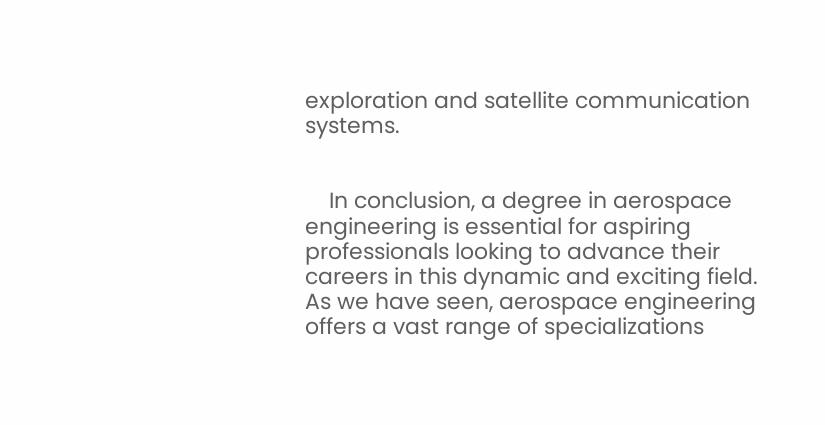exploration and satellite communication systems.


    In conclusion, a degree in aerospace engineering is essential for aspiring professionals looking to advance their careers in this dynamic and exciting field. As we have seen, aerospace engineering offers a vast range of specializations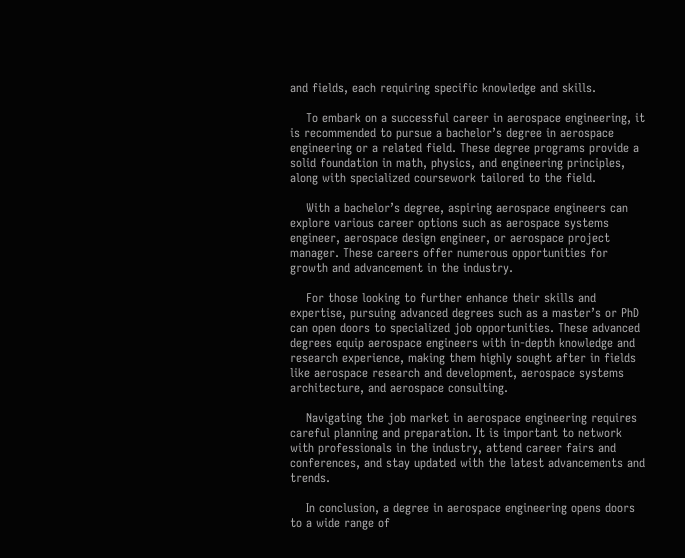and fields, each requiring specific knowledge and skills.

    To embark on a successful career in aerospace engineering, it is recommended to pursue a bachelor’s degree in aerospace engineering or a related field. These degree programs provide a solid foundation in math, physics, and engineering principles, along with specialized coursework tailored to the field.

    With a bachelor’s degree, aspiring aerospace engineers can explore various career options such as aerospace systems engineer, aerospace design engineer, or aerospace project manager. These careers offer numerous opportunities for growth and advancement in the industry.

    For those looking to further enhance their skills and expertise, pursuing advanced degrees such as a master’s or PhD can open doors to specialized job opportunities. These advanced degrees equip aerospace engineers with in-depth knowledge and research experience, making them highly sought after in fields like aerospace research and development, aerospace systems architecture, and aerospace consulting.

    Navigating the job market in aerospace engineering requires careful planning and preparation. It is important to network with professionals in the industry, attend career fairs and conferences, and stay updated with the latest advancements and trends.

    In conclusion, a degree in aerospace engineering opens doors to a wide range of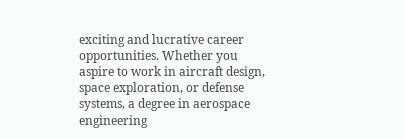exciting and lucrative career opportunities. Whether you aspire to work in aircraft design, space exploration, or defense systems, a degree in aerospace engineering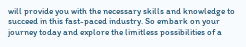will provide you with the necessary skills and knowledge to succeed in this fast-paced industry. So embark on your journey today and explore the limitless possibilities of a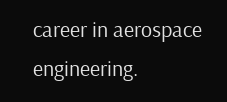career in aerospace engineering.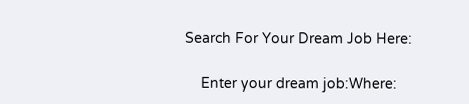Search For Your Dream Job Here:

    Enter your dream job:Where: